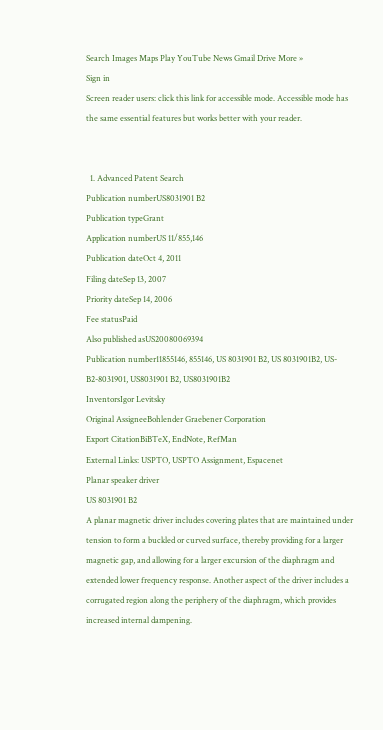Search Images Maps Play YouTube News Gmail Drive More »
Sign in
Screen reader users: click this link for accessible mode. Accessible mode has the same essential features but works better with your reader.


  1. Advanced Patent Search
Publication numberUS8031901 B2
Publication typeGrant
Application numberUS 11/855,146
Publication dateOct 4, 2011
Filing dateSep 13, 2007
Priority dateSep 14, 2006
Fee statusPaid
Also published asUS20080069394
Publication number11855146, 855146, US 8031901 B2, US 8031901B2, US-B2-8031901, US8031901 B2, US8031901B2
InventorsIgor Levitsky
Original AssigneeBohlender Graebener Corporation
Export CitationBiBTeX, EndNote, RefMan
External Links: USPTO, USPTO Assignment, Espacenet
Planar speaker driver
US 8031901 B2
A planar magnetic driver includes covering plates that are maintained under tension to form a buckled or curved surface, thereby providing for a larger magnetic gap, and allowing for a larger excursion of the diaphragm and extended lower frequency response. Another aspect of the driver includes a corrugated region along the periphery of the diaphragm, which provides increased internal dampening.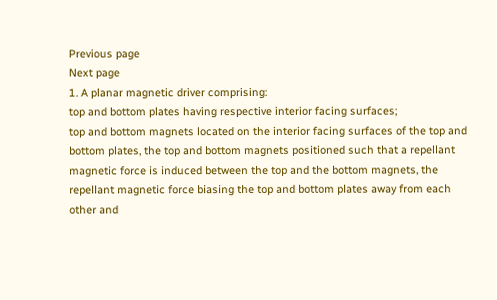Previous page
Next page
1. A planar magnetic driver comprising:
top and bottom plates having respective interior facing surfaces;
top and bottom magnets located on the interior facing surfaces of the top and bottom plates, the top and bottom magnets positioned such that a repellant magnetic force is induced between the top and the bottom magnets, the repellant magnetic force biasing the top and bottom plates away from each other and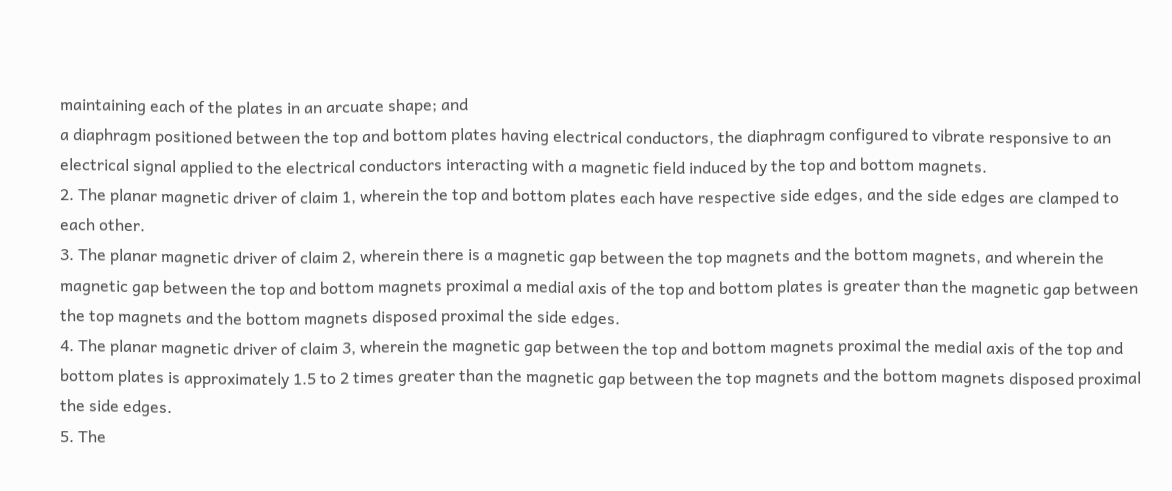maintaining each of the plates in an arcuate shape; and
a diaphragm positioned between the top and bottom plates having electrical conductors, the diaphragm configured to vibrate responsive to an electrical signal applied to the electrical conductors interacting with a magnetic field induced by the top and bottom magnets.
2. The planar magnetic driver of claim 1, wherein the top and bottom plates each have respective side edges, and the side edges are clamped to each other.
3. The planar magnetic driver of claim 2, wherein there is a magnetic gap between the top magnets and the bottom magnets, and wherein the magnetic gap between the top and bottom magnets proximal a medial axis of the top and bottom plates is greater than the magnetic gap between the top magnets and the bottom magnets disposed proximal the side edges.
4. The planar magnetic driver of claim 3, wherein the magnetic gap between the top and bottom magnets proximal the medial axis of the top and bottom plates is approximately 1.5 to 2 times greater than the magnetic gap between the top magnets and the bottom magnets disposed proximal the side edges.
5. The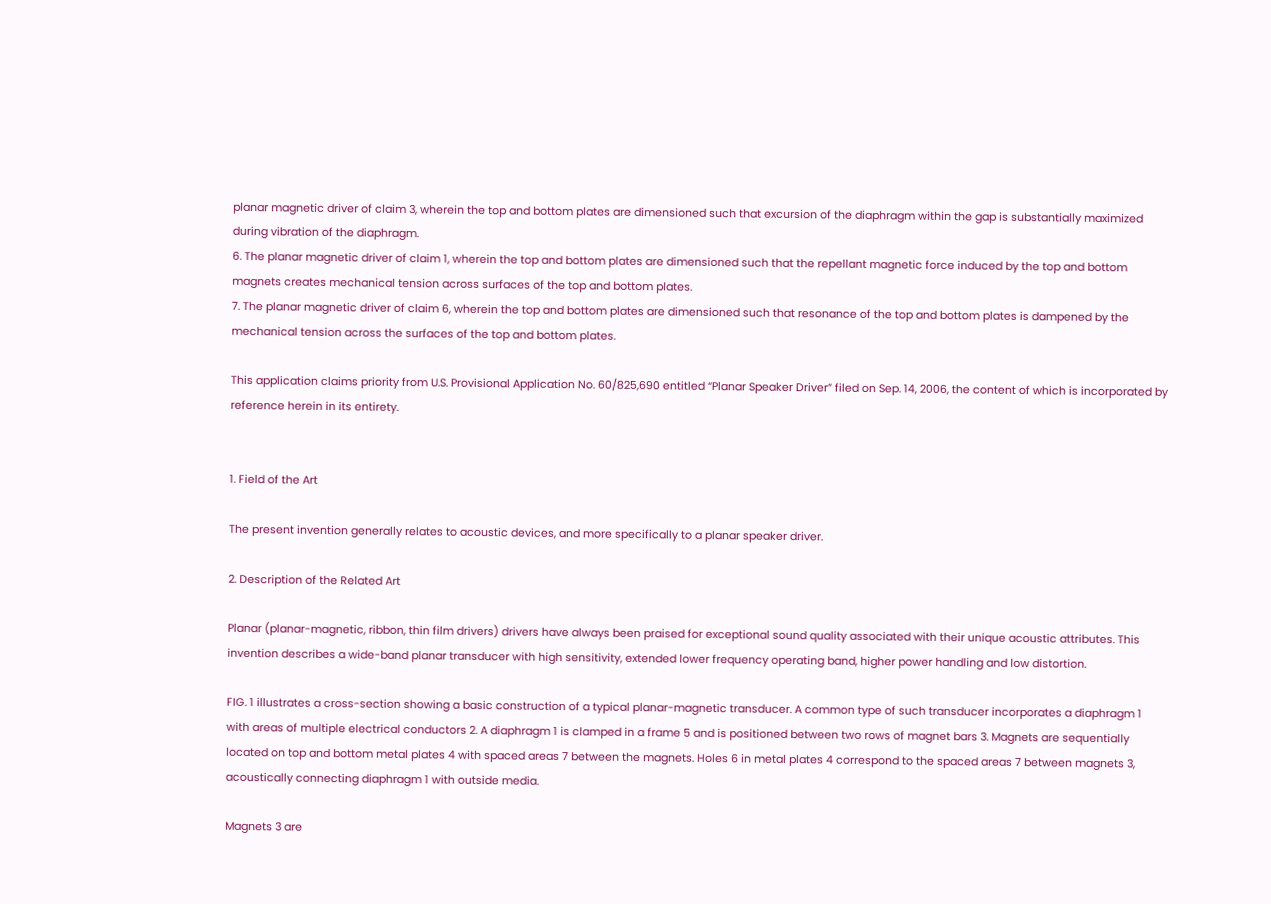planar magnetic driver of claim 3, wherein the top and bottom plates are dimensioned such that excursion of the diaphragm within the gap is substantially maximized during vibration of the diaphragm.
6. The planar magnetic driver of claim 1, wherein the top and bottom plates are dimensioned such that the repellant magnetic force induced by the top and bottom magnets creates mechanical tension across surfaces of the top and bottom plates.
7. The planar magnetic driver of claim 6, wherein the top and bottom plates are dimensioned such that resonance of the top and bottom plates is dampened by the mechanical tension across the surfaces of the top and bottom plates.

This application claims priority from U.S. Provisional Application No. 60/825,690 entitled “Planar Speaker Driver” filed on Sep. 14, 2006, the content of which is incorporated by reference herein in its entirety.


1. Field of the Art

The present invention generally relates to acoustic devices, and more specifically to a planar speaker driver.

2. Description of the Related Art

Planar (planar-magnetic, ribbon, thin film drivers) drivers have always been praised for exceptional sound quality associated with their unique acoustic attributes. This invention describes a wide-band planar transducer with high sensitivity, extended lower frequency operating band, higher power handling and low distortion.

FIG. 1 illustrates a cross-section showing a basic construction of a typical planar-magnetic transducer. A common type of such transducer incorporates a diaphragm 1 with areas of multiple electrical conductors 2. A diaphragm 1 is clamped in a frame 5 and is positioned between two rows of magnet bars 3. Magnets are sequentially located on top and bottom metal plates 4 with spaced areas 7 between the magnets. Holes 6 in metal plates 4 correspond to the spaced areas 7 between magnets 3, acoustically connecting diaphragm 1 with outside media.

Magnets 3 are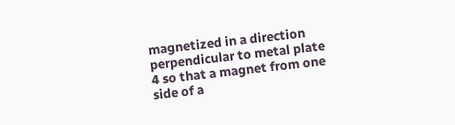magnetized in a direction perpendicular to metal plate 4 so that a magnet from one side of a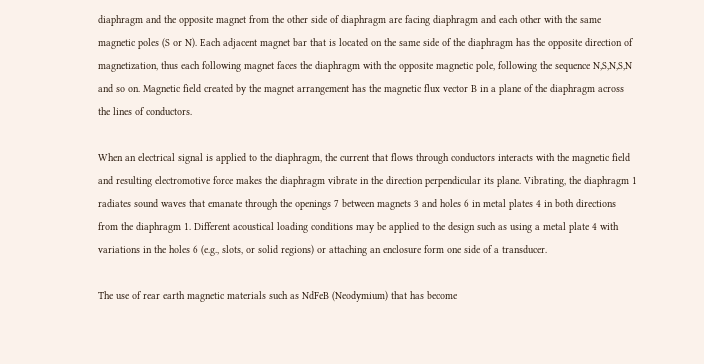diaphragm and the opposite magnet from the other side of diaphragm are facing diaphragm and each other with the same magnetic poles (S or N). Each adjacent magnet bar that is located on the same side of the diaphragm has the opposite direction of magnetization, thus each following magnet faces the diaphragm with the opposite magnetic pole, following the sequence N,S,N,S,N and so on. Magnetic field created by the magnet arrangement has the magnetic flux vector B in a plane of the diaphragm across the lines of conductors.

When an electrical signal is applied to the diaphragm, the current that flows through conductors interacts with the magnetic field and resulting electromotive force makes the diaphragm vibrate in the direction perpendicular its plane. Vibrating, the diaphragm 1 radiates sound waves that emanate through the openings 7 between magnets 3 and holes 6 in metal plates 4 in both directions from the diaphragm 1. Different acoustical loading conditions may be applied to the design such as using a metal plate 4 with variations in the holes 6 (e.g., slots, or solid regions) or attaching an enclosure form one side of a transducer.

The use of rear earth magnetic materials such as NdFeB (Neodymium) that has become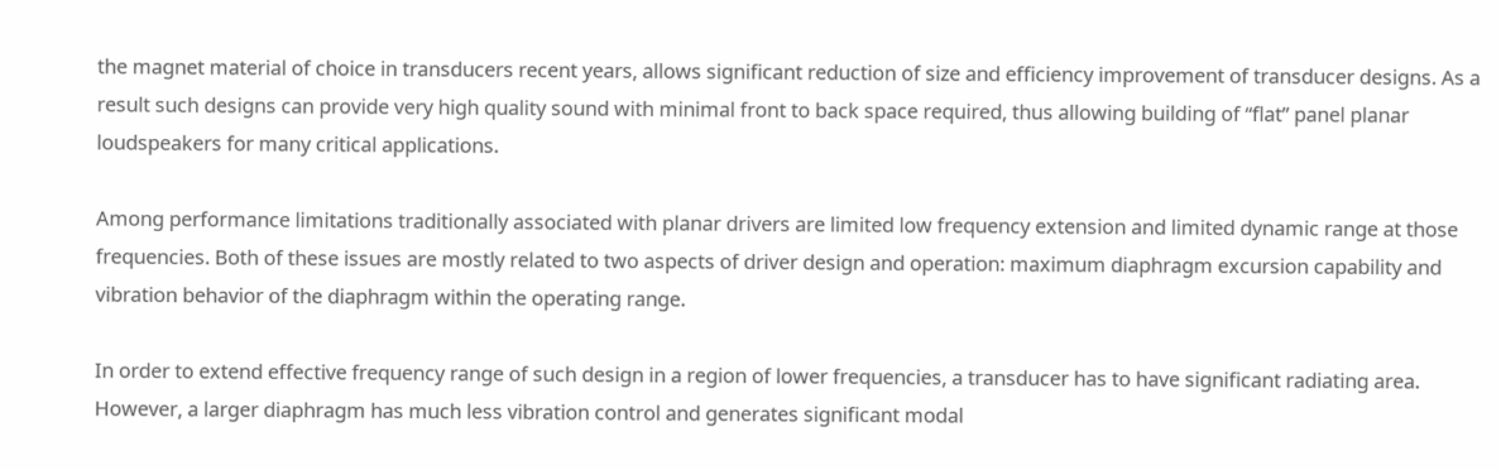the magnet material of choice in transducers recent years, allows significant reduction of size and efficiency improvement of transducer designs. As a result such designs can provide very high quality sound with minimal front to back space required, thus allowing building of “flat” panel planar loudspeakers for many critical applications.

Among performance limitations traditionally associated with planar drivers are limited low frequency extension and limited dynamic range at those frequencies. Both of these issues are mostly related to two aspects of driver design and operation: maximum diaphragm excursion capability and vibration behavior of the diaphragm within the operating range.

In order to extend effective frequency range of such design in a region of lower frequencies, a transducer has to have significant radiating area. However, a larger diaphragm has much less vibration control and generates significant modal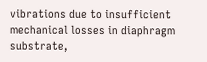vibrations due to insufficient mechanical losses in diaphragm substrate,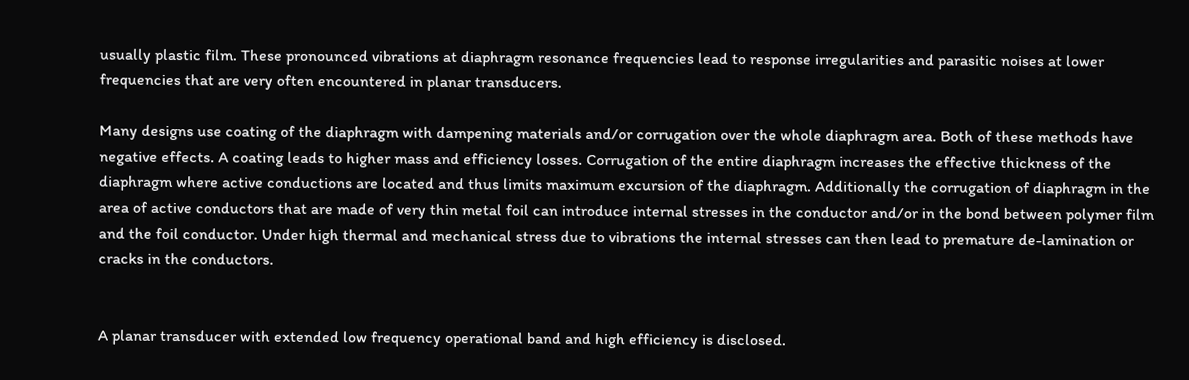usually plastic film. These pronounced vibrations at diaphragm resonance frequencies lead to response irregularities and parasitic noises at lower frequencies that are very often encountered in planar transducers.

Many designs use coating of the diaphragm with dampening materials and/or corrugation over the whole diaphragm area. Both of these methods have negative effects. A coating leads to higher mass and efficiency losses. Corrugation of the entire diaphragm increases the effective thickness of the diaphragm where active conductions are located and thus limits maximum excursion of the diaphragm. Additionally the corrugation of diaphragm in the area of active conductors that are made of very thin metal foil can introduce internal stresses in the conductor and/or in the bond between polymer film and the foil conductor. Under high thermal and mechanical stress due to vibrations the internal stresses can then lead to premature de-lamination or cracks in the conductors.


A planar transducer with extended low frequency operational band and high efficiency is disclosed.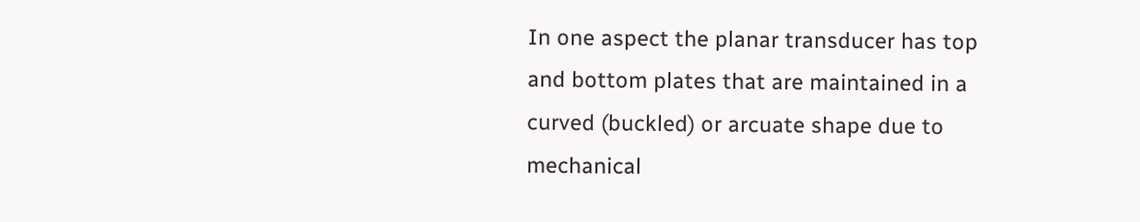In one aspect the planar transducer has top and bottom plates that are maintained in a curved (buckled) or arcuate shape due to mechanical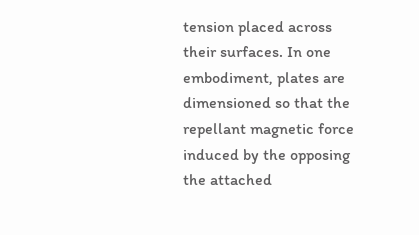tension placed across their surfaces. In one embodiment, plates are dimensioned so that the repellant magnetic force induced by the opposing the attached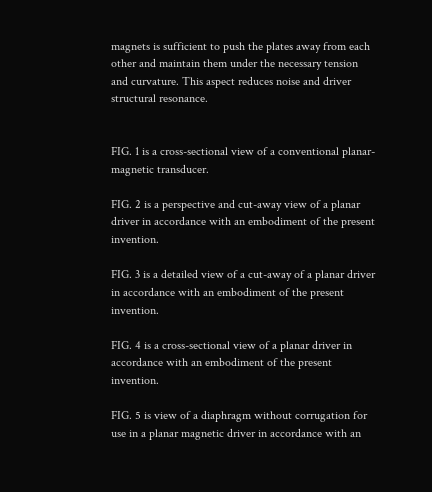magnets is sufficient to push the plates away from each other and maintain them under the necessary tension and curvature. This aspect reduces noise and driver structural resonance.


FIG. 1 is a cross-sectional view of a conventional planar-magnetic transducer.

FIG. 2 is a perspective and cut-away view of a planar driver in accordance with an embodiment of the present invention.

FIG. 3 is a detailed view of a cut-away of a planar driver in accordance with an embodiment of the present invention.

FIG. 4 is a cross-sectional view of a planar driver in accordance with an embodiment of the present invention.

FIG. 5 is view of a diaphragm without corrugation for use in a planar magnetic driver in accordance with an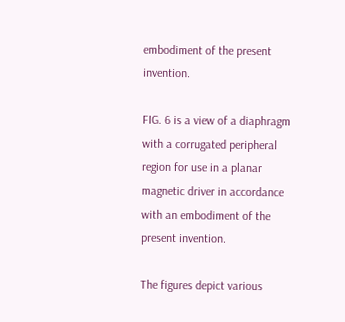embodiment of the present invention.

FIG. 6 is a view of a diaphragm with a corrugated peripheral region for use in a planar magnetic driver in accordance with an embodiment of the present invention.

The figures depict various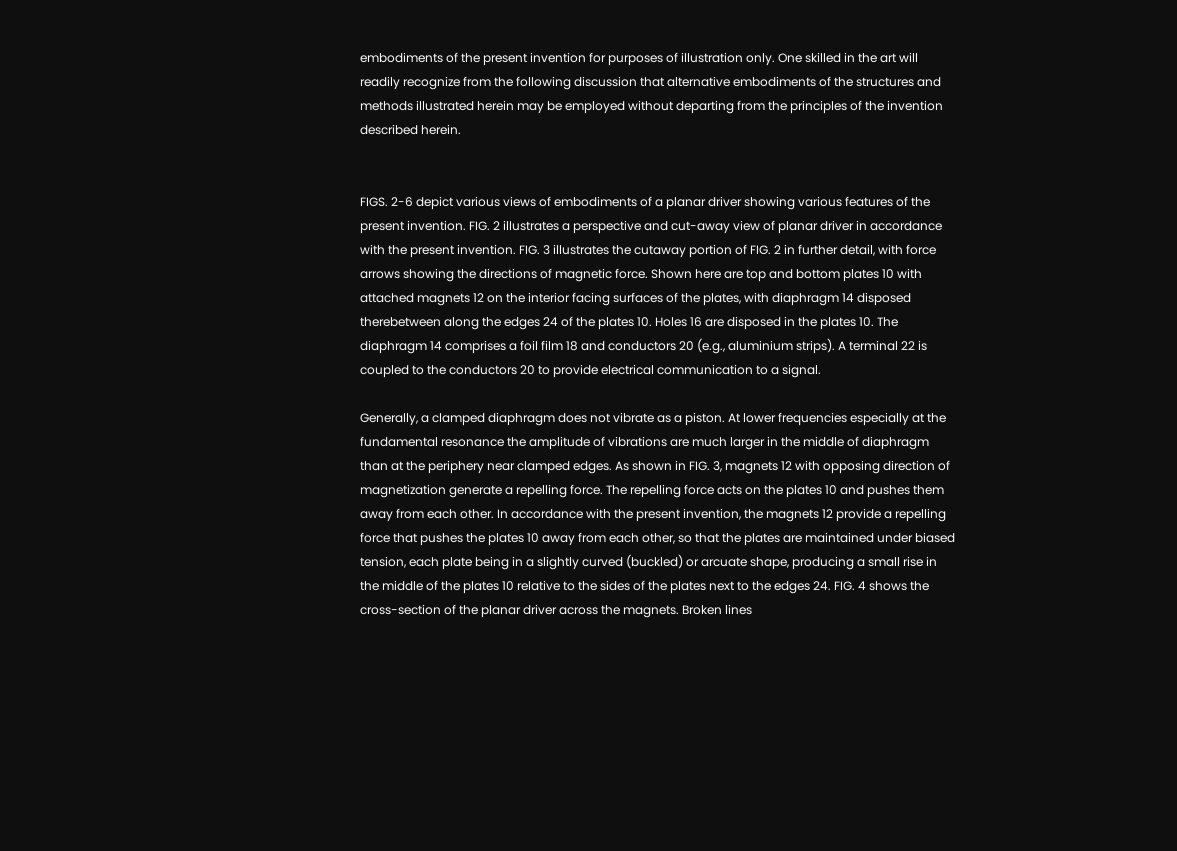embodiments of the present invention for purposes of illustration only. One skilled in the art will readily recognize from the following discussion that alternative embodiments of the structures and methods illustrated herein may be employed without departing from the principles of the invention described herein.


FIGS. 2-6 depict various views of embodiments of a planar driver showing various features of the present invention. FIG. 2 illustrates a perspective and cut-away view of planar driver in accordance with the present invention. FIG. 3 illustrates the cutaway portion of FIG. 2 in further detail, with force arrows showing the directions of magnetic force. Shown here are top and bottom plates 10 with attached magnets 12 on the interior facing surfaces of the plates, with diaphragm 14 disposed therebetween along the edges 24 of the plates 10. Holes 16 are disposed in the plates 10. The diaphragm 14 comprises a foil film 18 and conductors 20 (e.g., aluminium strips). A terminal 22 is coupled to the conductors 20 to provide electrical communication to a signal.

Generally, a clamped diaphragm does not vibrate as a piston. At lower frequencies especially at the fundamental resonance the amplitude of vibrations are much larger in the middle of diaphragm than at the periphery near clamped edges. As shown in FIG. 3, magnets 12 with opposing direction of magnetization generate a repelling force. The repelling force acts on the plates 10 and pushes them away from each other. In accordance with the present invention, the magnets 12 provide a repelling force that pushes the plates 10 away from each other, so that the plates are maintained under biased tension, each plate being in a slightly curved (buckled) or arcuate shape, producing a small rise in the middle of the plates 10 relative to the sides of the plates next to the edges 24. FIG. 4 shows the cross-section of the planar driver across the magnets. Broken lines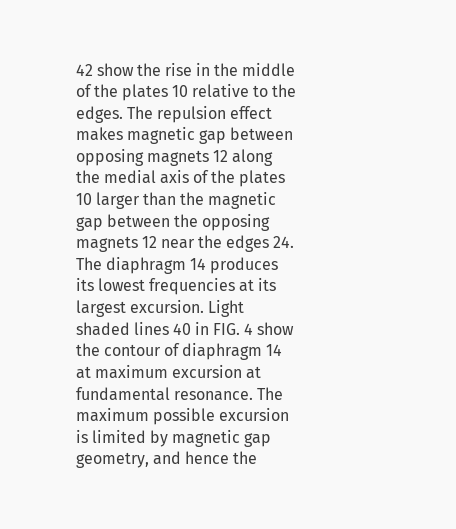42 show the rise in the middle of the plates 10 relative to the edges. The repulsion effect makes magnetic gap between opposing magnets 12 along the medial axis of the plates 10 larger than the magnetic gap between the opposing magnets 12 near the edges 24. The diaphragm 14 produces its lowest frequencies at its largest excursion. Light shaded lines 40 in FIG. 4 show the contour of diaphragm 14 at maximum excursion at fundamental resonance. The maximum possible excursion is limited by magnetic gap geometry, and hence the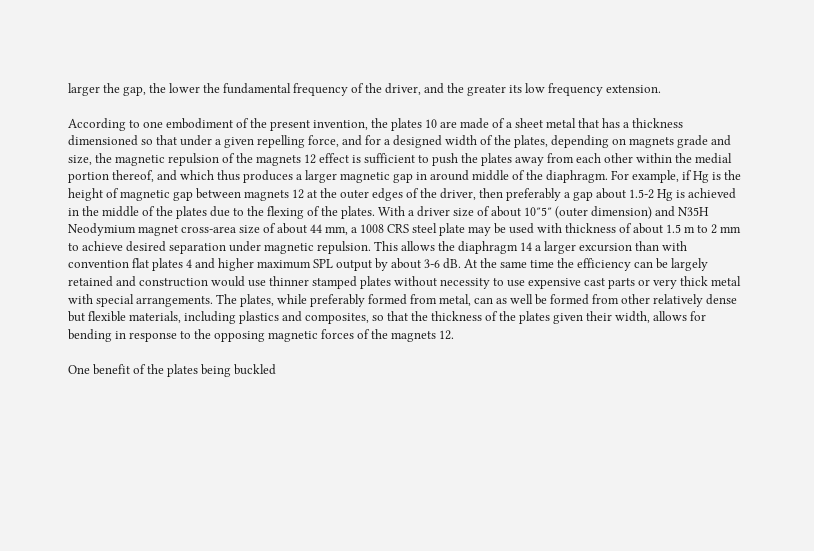larger the gap, the lower the fundamental frequency of the driver, and the greater its low frequency extension.

According to one embodiment of the present invention, the plates 10 are made of a sheet metal that has a thickness dimensioned so that under a given repelling force, and for a designed width of the plates, depending on magnets grade and size, the magnetic repulsion of the magnets 12 effect is sufficient to push the plates away from each other within the medial portion thereof, and which thus produces a larger magnetic gap in around middle of the diaphragm. For example, if Hg is the height of magnetic gap between magnets 12 at the outer edges of the driver, then preferably a gap about 1.5-2 Hg is achieved in the middle of the plates due to the flexing of the plates. With a driver size of about 10″5″ (outer dimension) and N35H Neodymium magnet cross-area size of about 44 mm, a 1008 CRS steel plate may be used with thickness of about 1.5 m to 2 mm to achieve desired separation under magnetic repulsion. This allows the diaphragm 14 a larger excursion than with convention flat plates 4 and higher maximum SPL output by about 3-6 dB. At the same time the efficiency can be largely retained and construction would use thinner stamped plates without necessity to use expensive cast parts or very thick metal with special arrangements. The plates, while preferably formed from metal, can as well be formed from other relatively dense but flexible materials, including plastics and composites, so that the thickness of the plates given their width, allows for bending in response to the opposing magnetic forces of the magnets 12.

One benefit of the plates being buckled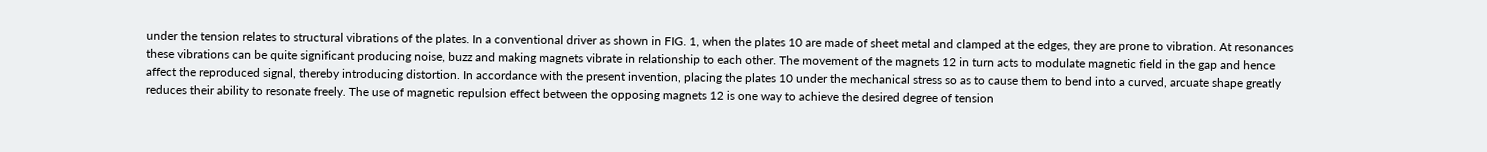under the tension relates to structural vibrations of the plates. In a conventional driver as shown in FIG. 1, when the plates 10 are made of sheet metal and clamped at the edges, they are prone to vibration. At resonances these vibrations can be quite significant producing noise, buzz and making magnets vibrate in relationship to each other. The movement of the magnets 12 in turn acts to modulate magnetic field in the gap and hence affect the reproduced signal, thereby introducing distortion. In accordance with the present invention, placing the plates 10 under the mechanical stress so as to cause them to bend into a curved, arcuate shape greatly reduces their ability to resonate freely. The use of magnetic repulsion effect between the opposing magnets 12 is one way to achieve the desired degree of tension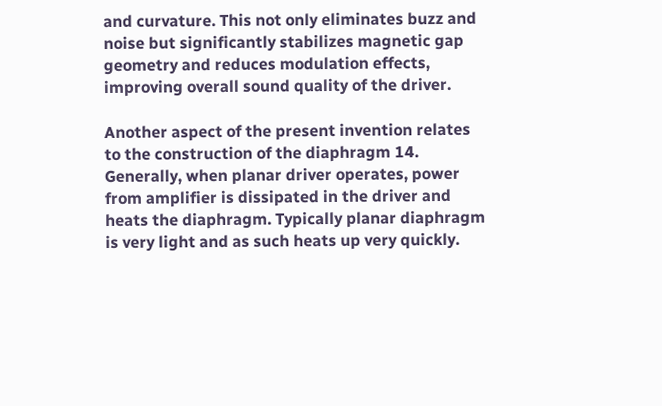and curvature. This not only eliminates buzz and noise but significantly stabilizes magnetic gap geometry and reduces modulation effects, improving overall sound quality of the driver.

Another aspect of the present invention relates to the construction of the diaphragm 14. Generally, when planar driver operates, power from amplifier is dissipated in the driver and heats the diaphragm. Typically planar diaphragm is very light and as such heats up very quickly.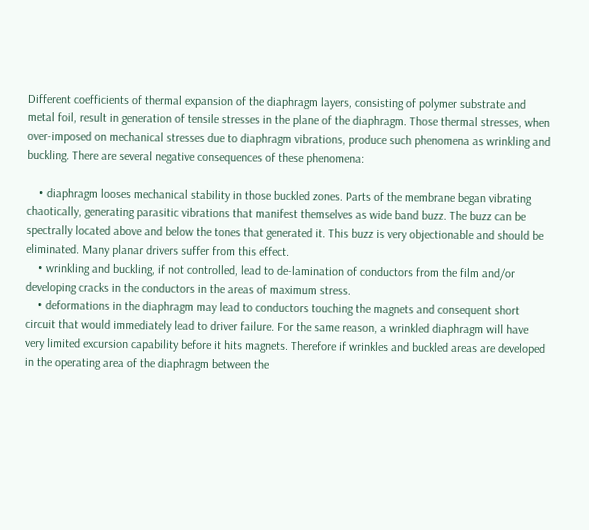Different coefficients of thermal expansion of the diaphragm layers, consisting of polymer substrate and metal foil, result in generation of tensile stresses in the plane of the diaphragm. Those thermal stresses, when over-imposed on mechanical stresses due to diaphragm vibrations, produce such phenomena as wrinkling and buckling. There are several negative consequences of these phenomena:

    • diaphragm looses mechanical stability in those buckled zones. Parts of the membrane began vibrating chaotically, generating parasitic vibrations that manifest themselves as wide band buzz. The buzz can be spectrally located above and below the tones that generated it. This buzz is very objectionable and should be eliminated. Many planar drivers suffer from this effect.
    • wrinkling and buckling, if not controlled, lead to de-lamination of conductors from the film and/or developing cracks in the conductors in the areas of maximum stress.
    • deformations in the diaphragm may lead to conductors touching the magnets and consequent short circuit that would immediately lead to driver failure. For the same reason, a wrinkled diaphragm will have very limited excursion capability before it hits magnets. Therefore if wrinkles and buckled areas are developed in the operating area of the diaphragm between the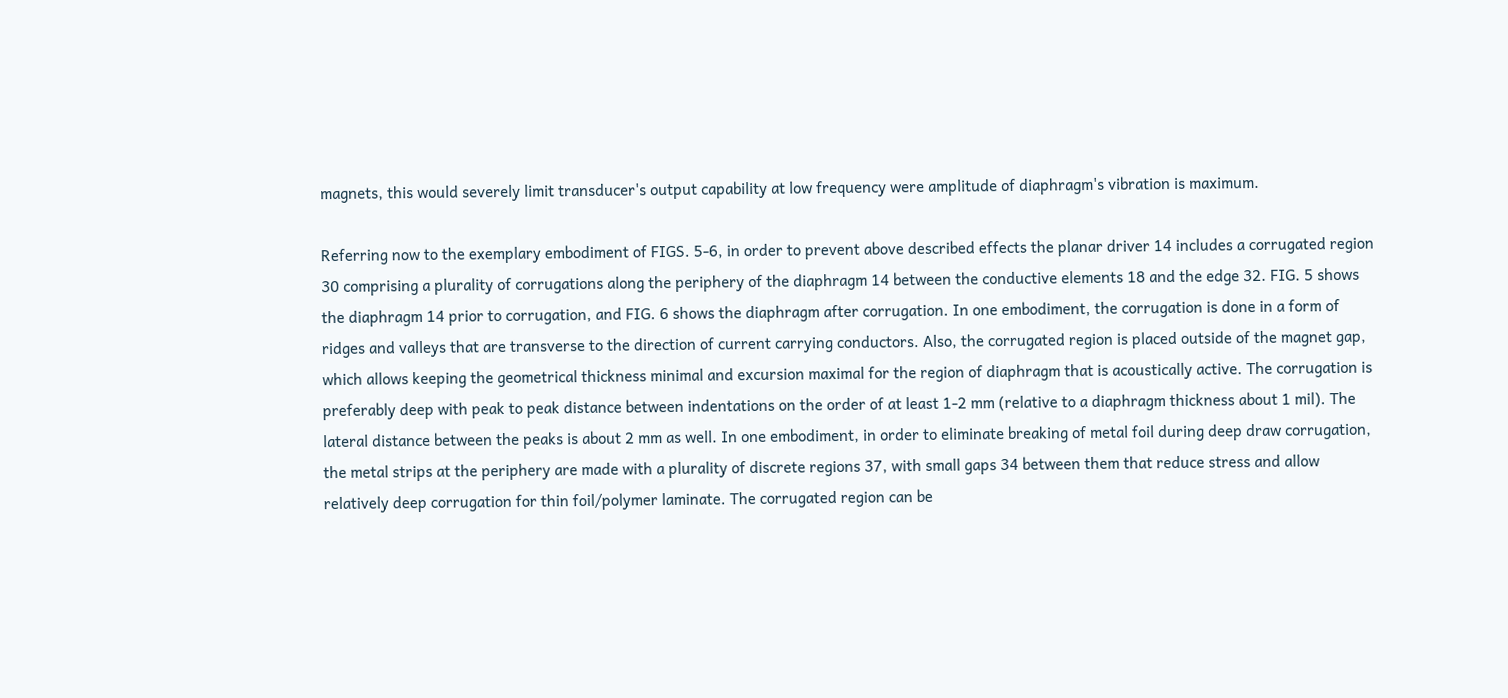magnets, this would severely limit transducer's output capability at low frequency were amplitude of diaphragm's vibration is maximum.

Referring now to the exemplary embodiment of FIGS. 5-6, in order to prevent above described effects the planar driver 14 includes a corrugated region 30 comprising a plurality of corrugations along the periphery of the diaphragm 14 between the conductive elements 18 and the edge 32. FIG. 5 shows the diaphragm 14 prior to corrugation, and FIG. 6 shows the diaphragm after corrugation. In one embodiment, the corrugation is done in a form of ridges and valleys that are transverse to the direction of current carrying conductors. Also, the corrugated region is placed outside of the magnet gap, which allows keeping the geometrical thickness minimal and excursion maximal for the region of diaphragm that is acoustically active. The corrugation is preferably deep with peak to peak distance between indentations on the order of at least 1-2 mm (relative to a diaphragm thickness about 1 mil). The lateral distance between the peaks is about 2 mm as well. In one embodiment, in order to eliminate breaking of metal foil during deep draw corrugation, the metal strips at the periphery are made with a plurality of discrete regions 37, with small gaps 34 between them that reduce stress and allow relatively deep corrugation for thin foil/polymer laminate. The corrugated region can be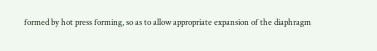formed by hot press forming, so as to allow appropriate expansion of the diaphragm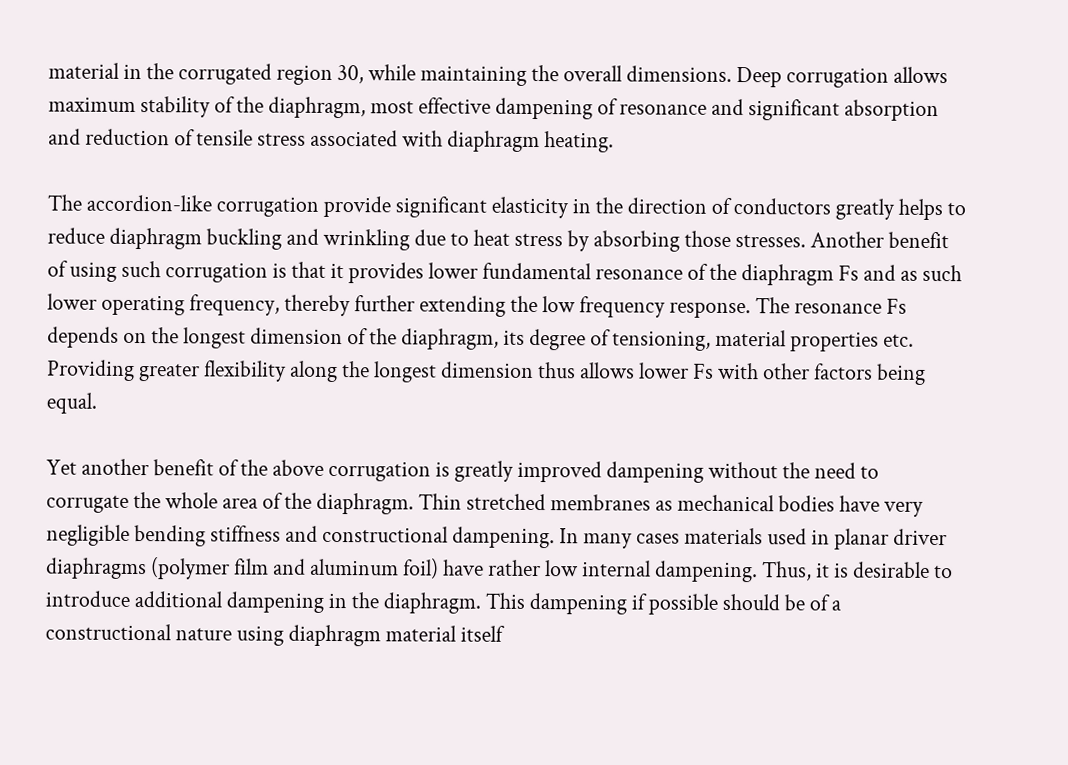material in the corrugated region 30, while maintaining the overall dimensions. Deep corrugation allows maximum stability of the diaphragm, most effective dampening of resonance and significant absorption and reduction of tensile stress associated with diaphragm heating.

The accordion-like corrugation provide significant elasticity in the direction of conductors greatly helps to reduce diaphragm buckling and wrinkling due to heat stress by absorbing those stresses. Another benefit of using such corrugation is that it provides lower fundamental resonance of the diaphragm Fs and as such lower operating frequency, thereby further extending the low frequency response. The resonance Fs depends on the longest dimension of the diaphragm, its degree of tensioning, material properties etc. Providing greater flexibility along the longest dimension thus allows lower Fs with other factors being equal.

Yet another benefit of the above corrugation is greatly improved dampening without the need to corrugate the whole area of the diaphragm. Thin stretched membranes as mechanical bodies have very negligible bending stiffness and constructional dampening. In many cases materials used in planar driver diaphragms (polymer film and aluminum foil) have rather low internal dampening. Thus, it is desirable to introduce additional dampening in the diaphragm. This dampening if possible should be of a constructional nature using diaphragm material itself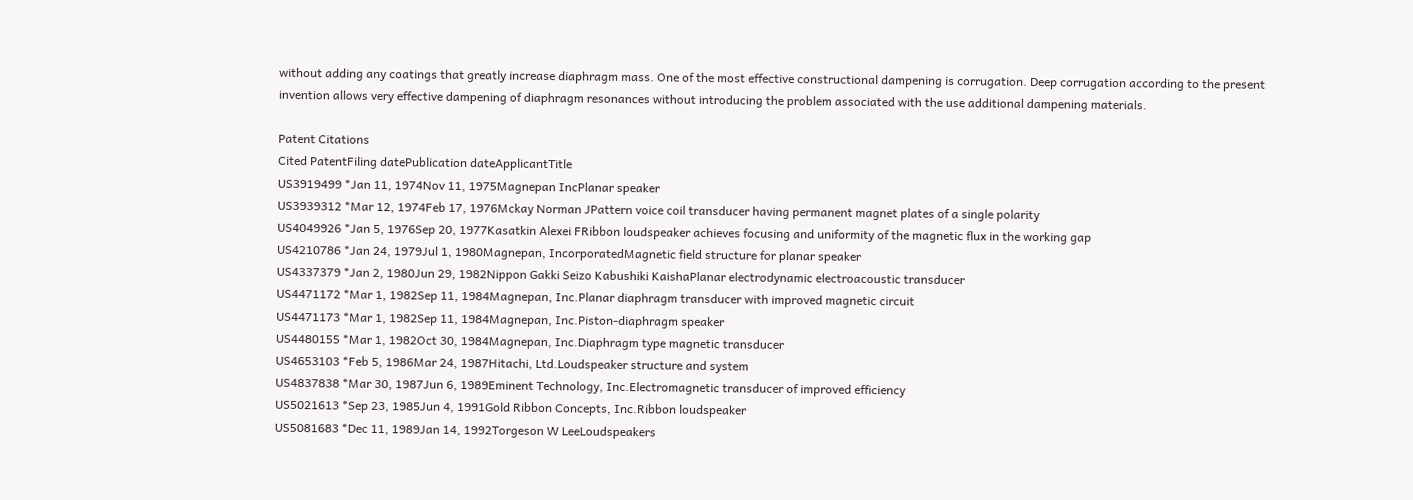without adding any coatings that greatly increase diaphragm mass. One of the most effective constructional dampening is corrugation. Deep corrugation according to the present invention allows very effective dampening of diaphragm resonances without introducing the problem associated with the use additional dampening materials.

Patent Citations
Cited PatentFiling datePublication dateApplicantTitle
US3919499 *Jan 11, 1974Nov 11, 1975Magnepan IncPlanar speaker
US3939312 *Mar 12, 1974Feb 17, 1976Mckay Norman JPattern voice coil transducer having permanent magnet plates of a single polarity
US4049926 *Jan 5, 1976Sep 20, 1977Kasatkin Alexei FRibbon loudspeaker achieves focusing and uniformity of the magnetic flux in the working gap
US4210786 *Jan 24, 1979Jul 1, 1980Magnepan, IncorporatedMagnetic field structure for planar speaker
US4337379 *Jan 2, 1980Jun 29, 1982Nippon Gakki Seizo Kabushiki KaishaPlanar electrodynamic electroacoustic transducer
US4471172 *Mar 1, 1982Sep 11, 1984Magnepan, Inc.Planar diaphragm transducer with improved magnetic circuit
US4471173 *Mar 1, 1982Sep 11, 1984Magnepan, Inc.Piston-diaphragm speaker
US4480155 *Mar 1, 1982Oct 30, 1984Magnepan, Inc.Diaphragm type magnetic transducer
US4653103 *Feb 5, 1986Mar 24, 1987Hitachi, Ltd.Loudspeaker structure and system
US4837838 *Mar 30, 1987Jun 6, 1989Eminent Technology, Inc.Electromagnetic transducer of improved efficiency
US5021613 *Sep 23, 1985Jun 4, 1991Gold Ribbon Concepts, Inc.Ribbon loudspeaker
US5081683 *Dec 11, 1989Jan 14, 1992Torgeson W LeeLoudspeakers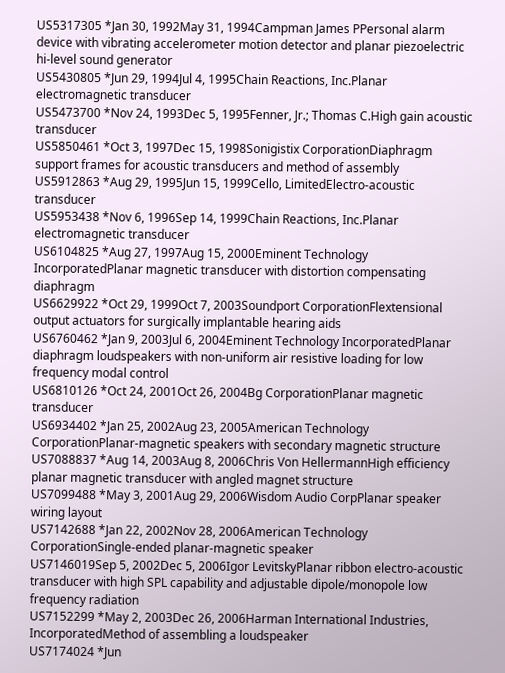US5317305 *Jan 30, 1992May 31, 1994Campman James PPersonal alarm device with vibrating accelerometer motion detector and planar piezoelectric hi-level sound generator
US5430805 *Jun 29, 1994Jul 4, 1995Chain Reactions, Inc.Planar electromagnetic transducer
US5473700 *Nov 24, 1993Dec 5, 1995Fenner, Jr.; Thomas C.High gain acoustic transducer
US5850461 *Oct 3, 1997Dec 15, 1998Sonigistix CorporationDiaphragm support frames for acoustic transducers and method of assembly
US5912863 *Aug 29, 1995Jun 15, 1999Cello, LimitedElectro-acoustic transducer
US5953438 *Nov 6, 1996Sep 14, 1999Chain Reactions, Inc.Planar electromagnetic transducer
US6104825 *Aug 27, 1997Aug 15, 2000Eminent Technology IncorporatedPlanar magnetic transducer with distortion compensating diaphragm
US6629922 *Oct 29, 1999Oct 7, 2003Soundport CorporationFlextensional output actuators for surgically implantable hearing aids
US6760462 *Jan 9, 2003Jul 6, 2004Eminent Technology IncorporatedPlanar diaphragm loudspeakers with non-uniform air resistive loading for low frequency modal control
US6810126 *Oct 24, 2001Oct 26, 2004Bg CorporationPlanar magnetic transducer
US6934402 *Jan 25, 2002Aug 23, 2005American Technology CorporationPlanar-magnetic speakers with secondary magnetic structure
US7088837 *Aug 14, 2003Aug 8, 2006Chris Von HellermannHigh efficiency planar magnetic transducer with angled magnet structure
US7099488 *May 3, 2001Aug 29, 2006Wisdom Audio CorpPlanar speaker wiring layout
US7142688 *Jan 22, 2002Nov 28, 2006American Technology CorporationSingle-ended planar-magnetic speaker
US7146019Sep 5, 2002Dec 5, 2006Igor LevitskyPlanar ribbon electro-acoustic transducer with high SPL capability and adjustable dipole/monopole low frequency radiation
US7152299 *May 2, 2003Dec 26, 2006Harman International Industries, IncorporatedMethod of assembling a loudspeaker
US7174024 *Jun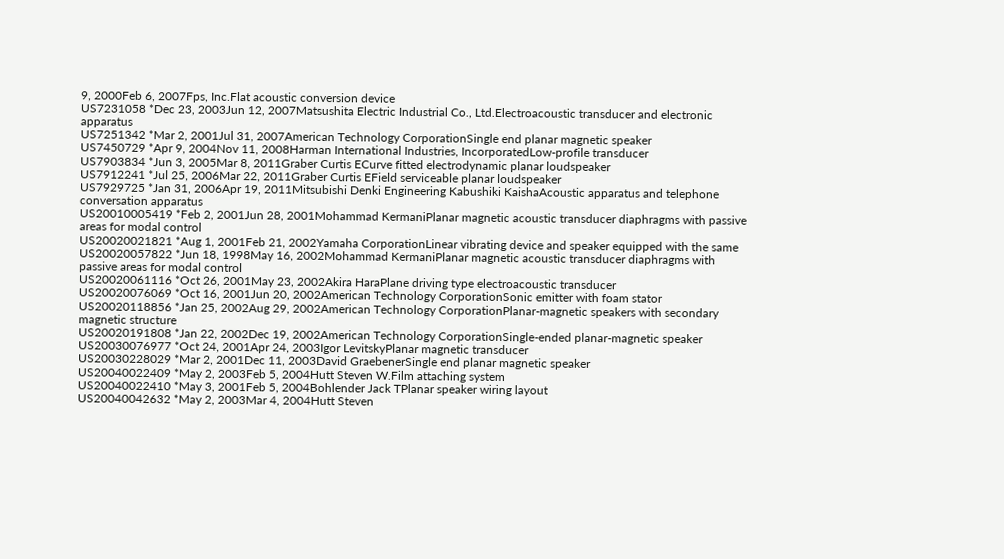9, 2000Feb 6, 2007Fps, Inc.Flat acoustic conversion device
US7231058 *Dec 23, 2003Jun 12, 2007Matsushita Electric Industrial Co., Ltd.Electroacoustic transducer and electronic apparatus
US7251342 *Mar 2, 2001Jul 31, 2007American Technology CorporationSingle end planar magnetic speaker
US7450729 *Apr 9, 2004Nov 11, 2008Harman International Industries, IncorporatedLow-profile transducer
US7903834 *Jun 3, 2005Mar 8, 2011Graber Curtis ECurve fitted electrodynamic planar loudspeaker
US7912241 *Jul 25, 2006Mar 22, 2011Graber Curtis EField serviceable planar loudspeaker
US7929725 *Jan 31, 2006Apr 19, 2011Mitsubishi Denki Engineering Kabushiki KaishaAcoustic apparatus and telephone conversation apparatus
US20010005419 *Feb 2, 2001Jun 28, 2001Mohammad KermaniPlanar magnetic acoustic transducer diaphragms with passive areas for modal control
US20020021821 *Aug 1, 2001Feb 21, 2002Yamaha CorporationLinear vibrating device and speaker equipped with the same
US20020057822 *Jun 18, 1998May 16, 2002Mohammad KermaniPlanar magnetic acoustic transducer diaphragms with passive areas for modal control
US20020061116 *Oct 26, 2001May 23, 2002Akira HaraPlane driving type electroacoustic transducer
US20020076069 *Oct 16, 2001Jun 20, 2002American Technology CorporationSonic emitter with foam stator
US20020118856 *Jan 25, 2002Aug 29, 2002American Technology CorporationPlanar-magnetic speakers with secondary magnetic structure
US20020191808 *Jan 22, 2002Dec 19, 2002American Technology CorporationSingle-ended planar-magnetic speaker
US20030076977 *Oct 24, 2001Apr 24, 2003Igor LevitskyPlanar magnetic transducer
US20030228029 *Mar 2, 2001Dec 11, 2003David GraebenerSingle end planar magnetic speaker
US20040022409 *May 2, 2003Feb 5, 2004Hutt Steven W.Film attaching system
US20040022410 *May 3, 2001Feb 5, 2004Bohlender Jack TPlanar speaker wiring layout
US20040042632 *May 2, 2003Mar 4, 2004Hutt Steven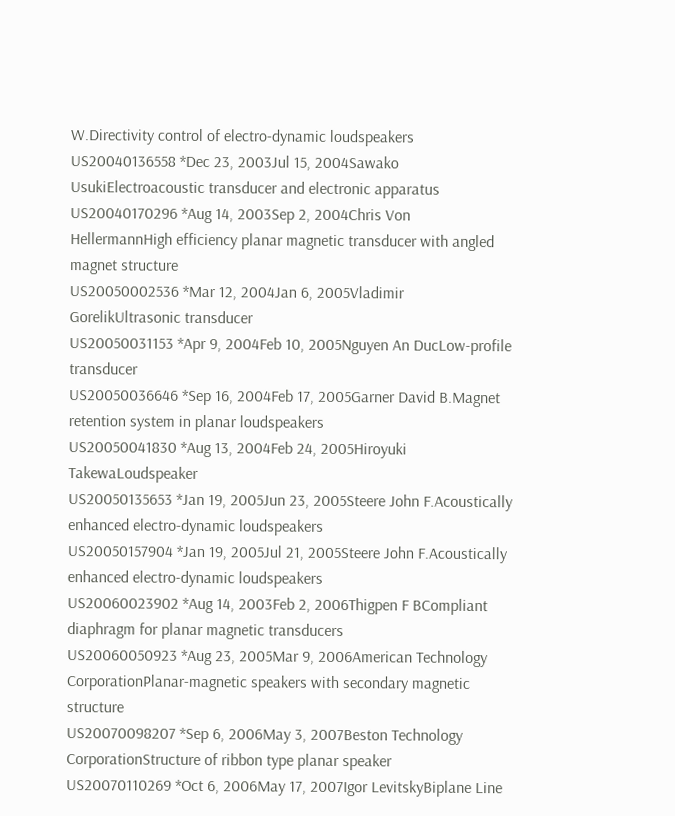W.Directivity control of electro-dynamic loudspeakers
US20040136558 *Dec 23, 2003Jul 15, 2004Sawako UsukiElectroacoustic transducer and electronic apparatus
US20040170296 *Aug 14, 2003Sep 2, 2004Chris Von HellermannHigh efficiency planar magnetic transducer with angled magnet structure
US20050002536 *Mar 12, 2004Jan 6, 2005Vladimir GorelikUltrasonic transducer
US20050031153 *Apr 9, 2004Feb 10, 2005Nguyen An DucLow-profile transducer
US20050036646 *Sep 16, 2004Feb 17, 2005Garner David B.Magnet retention system in planar loudspeakers
US20050041830 *Aug 13, 2004Feb 24, 2005Hiroyuki TakewaLoudspeaker
US20050135653 *Jan 19, 2005Jun 23, 2005Steere John F.Acoustically enhanced electro-dynamic loudspeakers
US20050157904 *Jan 19, 2005Jul 21, 2005Steere John F.Acoustically enhanced electro-dynamic loudspeakers
US20060023902 *Aug 14, 2003Feb 2, 2006Thigpen F BCompliant diaphragm for planar magnetic transducers
US20060050923 *Aug 23, 2005Mar 9, 2006American Technology CorporationPlanar-magnetic speakers with secondary magnetic structure
US20070098207 *Sep 6, 2006May 3, 2007Beston Technology CorporationStructure of ribbon type planar speaker
US20070110269 *Oct 6, 2006May 17, 2007Igor LevitskyBiplane Line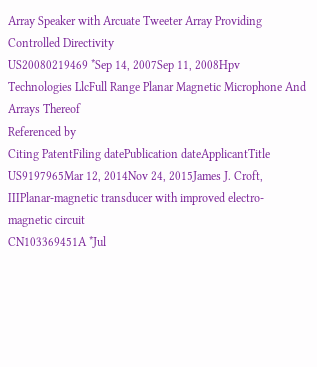Array Speaker with Arcuate Tweeter Array Providing Controlled Directivity
US20080219469 *Sep 14, 2007Sep 11, 2008Hpv Technologies LlcFull Range Planar Magnetic Microphone And Arrays Thereof
Referenced by
Citing PatentFiling datePublication dateApplicantTitle
US9197965Mar 12, 2014Nov 24, 2015James J. Croft, IIIPlanar-magnetic transducer with improved electro-magnetic circuit
CN103369451A *Jul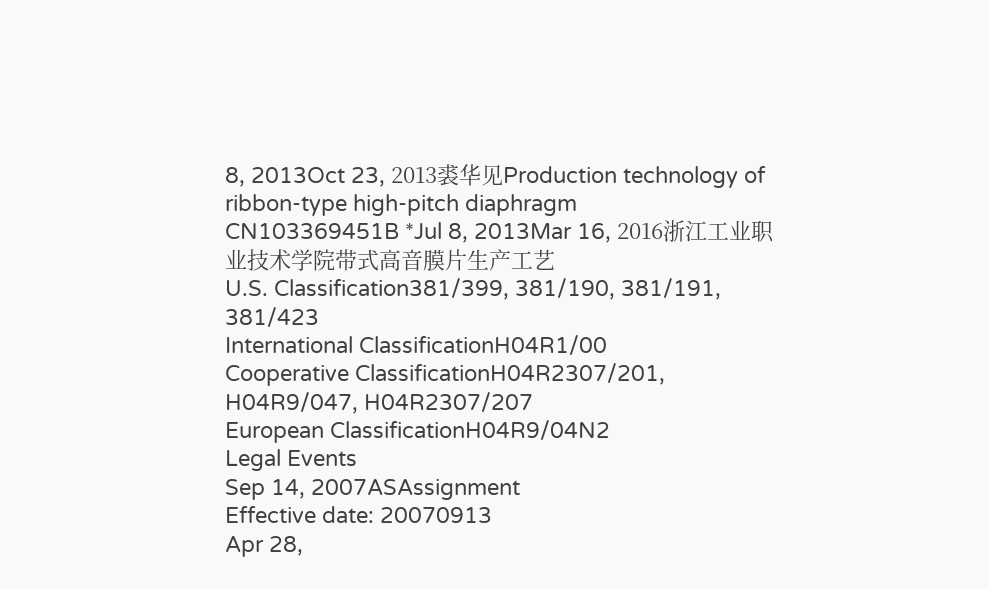8, 2013Oct 23, 2013裘华见Production technology of ribbon-type high-pitch diaphragm
CN103369451B *Jul 8, 2013Mar 16, 2016浙江工业职业技术学院带式高音膜片生产工艺
U.S. Classification381/399, 381/190, 381/191, 381/423
International ClassificationH04R1/00
Cooperative ClassificationH04R2307/201, H04R9/047, H04R2307/207
European ClassificationH04R9/04N2
Legal Events
Sep 14, 2007ASAssignment
Effective date: 20070913
Apr 28,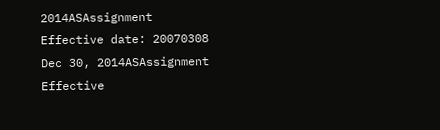2014ASAssignment
Effective date: 20070308
Dec 30, 2014ASAssignment
Effective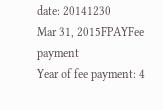date: 20141230
Mar 31, 2015FPAYFee payment
Year of fee payment: 4